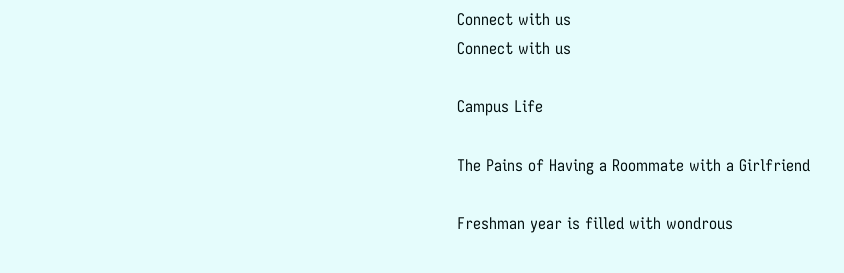Connect with us
Connect with us

Campus Life

The Pains of Having a Roommate with a Girlfriend

Freshman year is filled with wondrous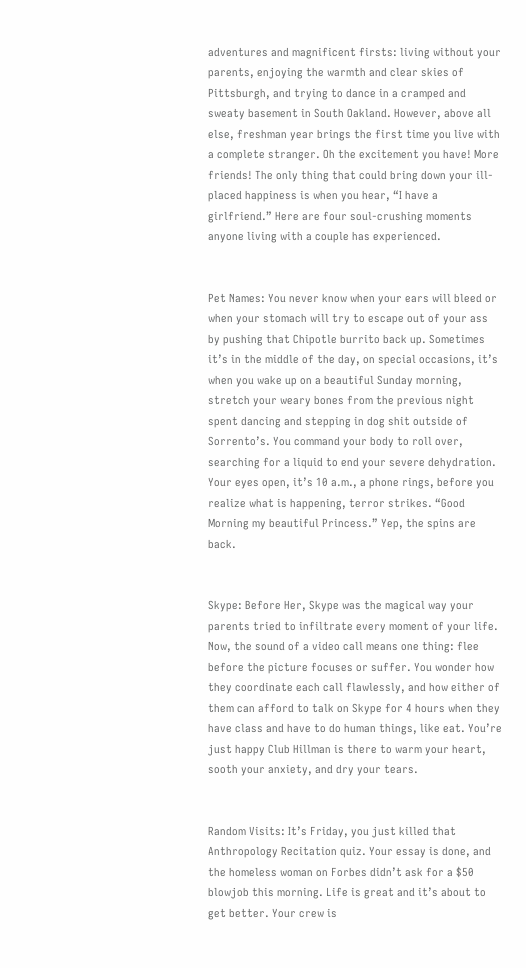adventures and magnificent firsts: living without your parents, enjoying the warmth and clear skies of Pittsburgh, and trying to dance in a cramped and sweaty basement in South Oakland. However, above all else, freshman year brings the first time you live with a complete stranger. Oh the excitement you have! More friends! The only thing that could bring down your ill-placed happiness is when you hear, “I have a girlfriend.” Here are four soul-crushing moments anyone living with a couple has experienced.


Pet Names: You never know when your ears will bleed or when your stomach will try to escape out of your ass by pushing that Chipotle burrito back up. Sometimes it’s in the middle of the day, on special occasions, it’s when you wake up on a beautiful Sunday morning, stretch your weary bones from the previous night spent dancing and stepping in dog shit outside of Sorrento’s. You command your body to roll over, searching for a liquid to end your severe dehydration. Your eyes open, it’s 10 a.m., a phone rings, before you realize what is happening, terror strikes. “Good Morning my beautiful Princess.” Yep, the spins are back.


Skype: Before Her, Skype was the magical way your parents tried to infiltrate every moment of your life. Now, the sound of a video call means one thing: flee before the picture focuses or suffer. You wonder how they coordinate each call flawlessly, and how either of them can afford to talk on Skype for 4 hours when they have class and have to do human things, like eat. You’re just happy Club Hillman is there to warm your heart, sooth your anxiety, and dry your tears.


Random Visits: It’s Friday, you just killed that Anthropology Recitation quiz. Your essay is done, and the homeless woman on Forbes didn’t ask for a $50 blowjob this morning. Life is great and it’s about to get better. Your crew is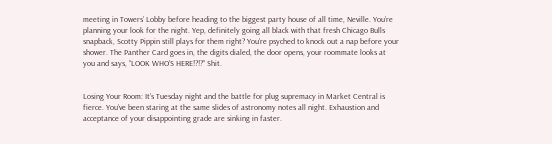meeting in Towers’ Lobby before heading to the biggest party house of all time, Neville. You’re planning your look for the night. Yep, definitely going all black with that fresh Chicago Bulls snapback, Scotty Pippin still plays for them right? You’re psyched to knock out a nap before your shower. The Panther Card goes in, the digits dialed, the door opens, your roommate looks at you and says, “LOOK WHO’S HERE!?!?” Shit.


Losing Your Room: It’s Tuesday night and the battle for plug supremacy in Market Central is fierce. You’ve been staring at the same slides of astronomy notes all night. Exhaustion and acceptance of your disappointing grade are sinking in faster.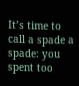It’s time to call a spade a spade: you spent too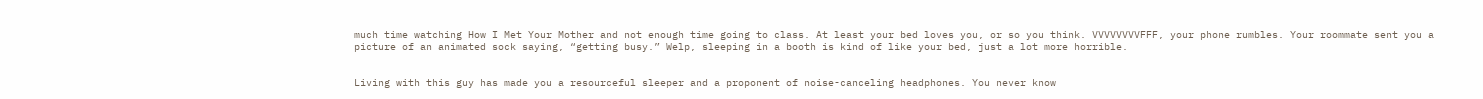much time watching How I Met Your Mother and not enough time going to class. At least your bed loves you, or so you think. VVVVVVVVFFF, your phone rumbles. Your roommate sent you a picture of an animated sock saying, “getting busy.” Welp, sleeping in a booth is kind of like your bed, just a lot more horrible.


Living with this guy has made you a resourceful sleeper and a proponent of noise-canceling headphones. You never know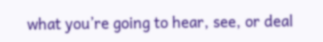what you’re going to hear, see, or deal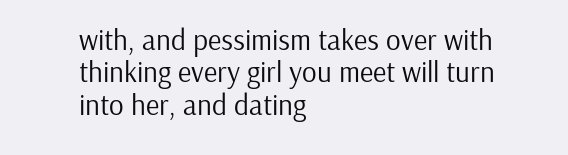with, and pessimism takes over with thinking every girl you meet will turn into her, and dating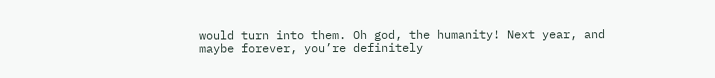would turn into them. Oh god, the humanity! Next year, and maybe forever, you’re definitely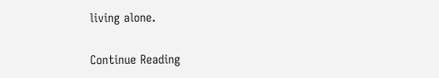living alone.

Continue Reading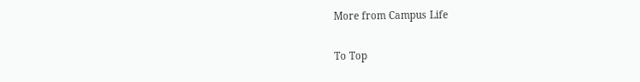More from Campus Life

To Top